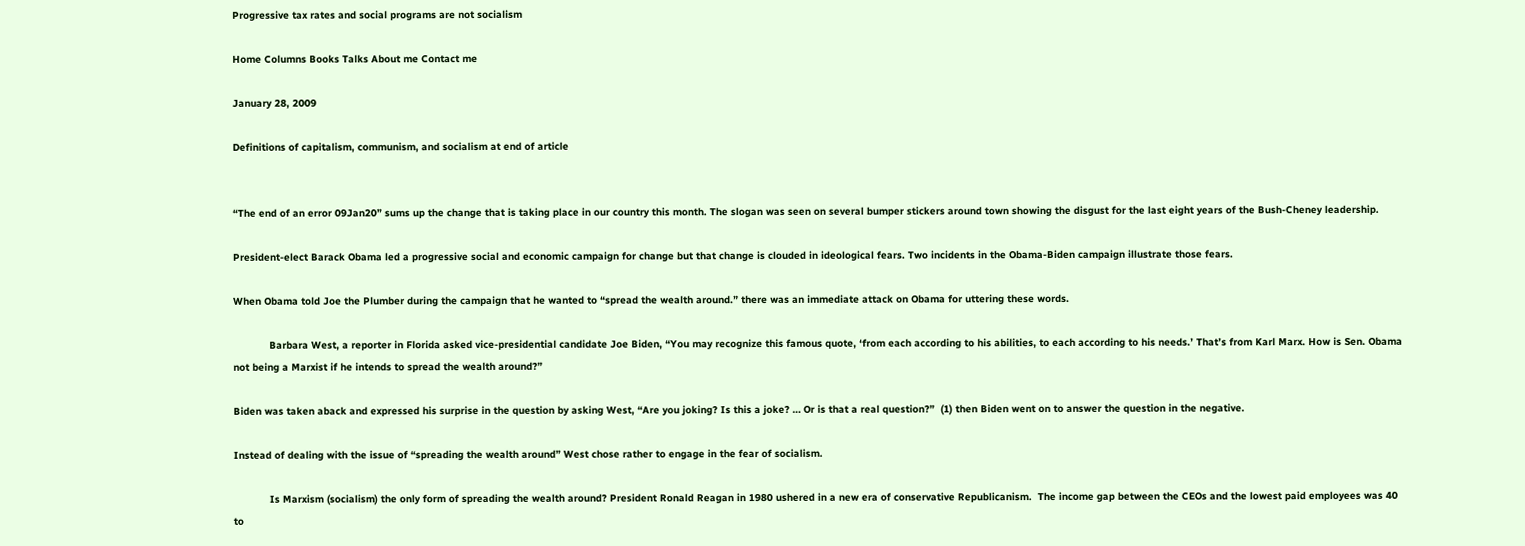Progressive tax rates and social programs are not socialism

Home Columns Books Talks About me Contact me

January 28, 2009

Definitions of capitalism, communism, and socialism at end of article


“The end of an error 09Jan20” sums up the change that is taking place in our country this month. The slogan was seen on several bumper stickers around town showing the disgust for the last eight years of the Bush-Cheney leadership.

President-elect Barack Obama led a progressive social and economic campaign for change but that change is clouded in ideological fears. Two incidents in the Obama-Biden campaign illustrate those fears.

When Obama told Joe the Plumber during the campaign that he wanted to “spread the wealth around.” there was an immediate attack on Obama for uttering these words.

            Barbara West, a reporter in Florida asked vice-presidential candidate Joe Biden, “You may recognize this famous quote, ‘from each according to his abilities, to each according to his needs.’ That’s from Karl Marx. How is Sen. Obama not being a Marxist if he intends to spread the wealth around?”

Biden was taken aback and expressed his surprise in the question by asking West, “Are you joking? Is this a joke? … Or is that a real question?”  (1) then Biden went on to answer the question in the negative.

Instead of dealing with the issue of “spreading the wealth around” West chose rather to engage in the fear of socialism.

            Is Marxism (socialism) the only form of spreading the wealth around? President Ronald Reagan in 1980 ushered in a new era of conservative Republicanism.  The income gap between the CEOs and the lowest paid employees was 40 to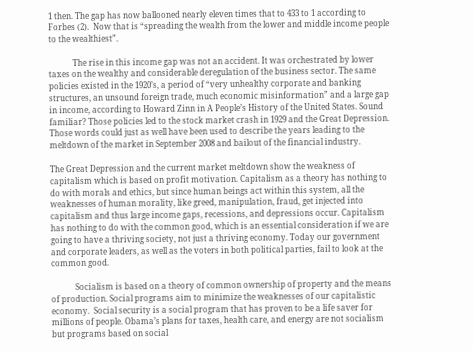1 then. The gap has now ballooned nearly eleven times that to 433 to 1 according to Forbes (2).  Now that is “spreading the wealth from the lower and middle income people to the wealthiest”.

            The rise in this income gap was not an accident. It was orchestrated by lower taxes on the wealthy and considerable deregulation of the business sector. The same policies existed in the 1920’s, a period of “very unhealthy corporate and banking structures, an unsound foreign trade, much economic misinformation” and a large gap in income, according to Howard Zinn in A People’s History of the United States. Sound familiar? Those policies led to the stock market crash in 1929 and the Great Depression. Those words could just as well have been used to describe the years leading to the meltdown of the market in September 2008 and bailout of the financial industry.

The Great Depression and the current market meltdown show the weakness of capitalism which is based on profit motivation. Capitalism as a theory has nothing to do with morals and ethics, but since human beings act within this system, all the weaknesses of human morality, like greed, manipulation, fraud, get injected into capitalism and thus large income gaps, recessions, and depressions occur. Capitalism has nothing to do with the common good, which is an essential consideration if we are going to have a thriving society, not just a thriving economy. Today our government and corporate leaders, as well as the voters in both political parties, fail to look at the common good.

            Socialism is based on a theory of common ownership of property and the means of production. Social programs aim to minimize the weaknesses of our capitalistic economy.  Social security is a social program that has proven to be a life saver for millions of people. Obama’s plans for taxes, health care, and energy are not socialism but programs based on social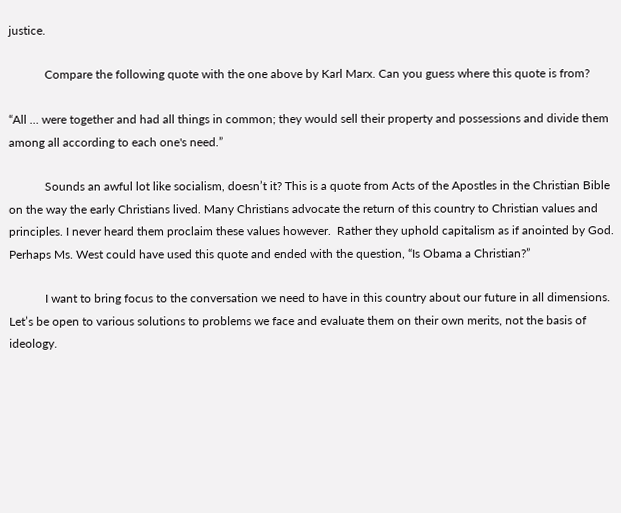justice.

            Compare the following quote with the one above by Karl Marx. Can you guess where this quote is from?

“All … were together and had all things in common; they would sell their property and possessions and divide them among all according to each one's need.”

            Sounds an awful lot like socialism, doesn’t it? This is a quote from Acts of the Apostles in the Christian Bible on the way the early Christians lived. Many Christians advocate the return of this country to Christian values and principles. I never heard them proclaim these values however.  Rather they uphold capitalism as if anointed by God. Perhaps Ms. West could have used this quote and ended with the question, “Is Obama a Christian?”

            I want to bring focus to the conversation we need to have in this country about our future in all dimensions. Let’s be open to various solutions to problems we face and evaluate them on their own merits, not the basis of ideology.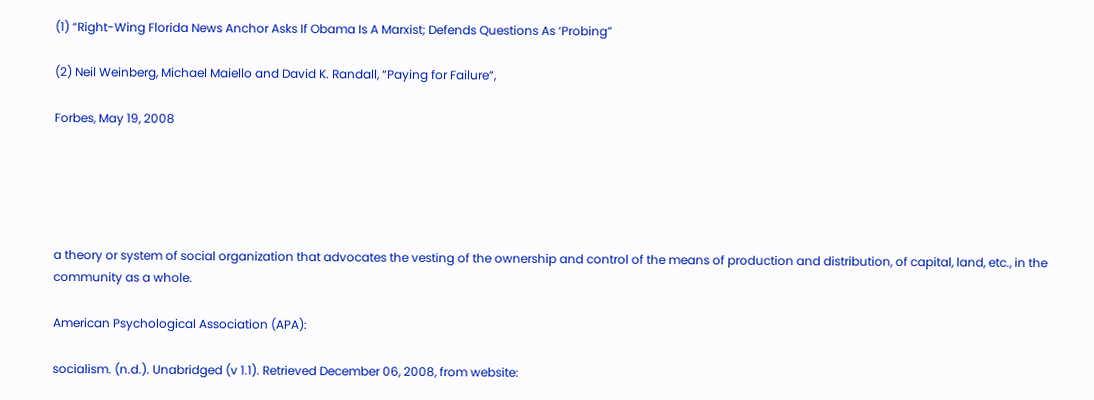(1) “Right-Wing Florida News Anchor Asks If Obama Is A Marxist; Defends Questions As ‘Probing”

(2) Neil Weinberg, Michael Maiello and David K. Randall, “Paying for Failure”,

Forbes, May 19, 2008





a theory or system of social organization that advocates the vesting of the ownership and control of the means of production and distribution, of capital, land, etc., in the community as a whole.

American Psychological Association (APA):

socialism. (n.d.). Unabridged (v 1.1). Retrieved December 06, 2008, from website: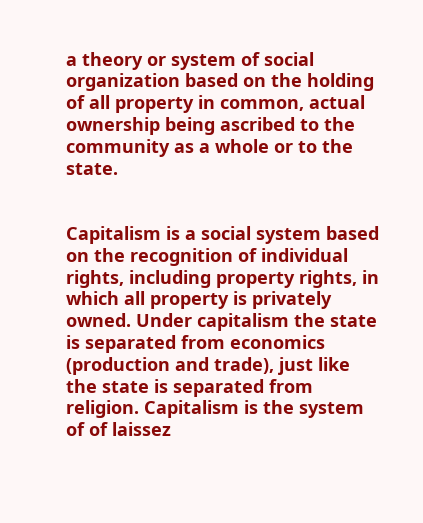a theory or system of social organization based on the holding of all property in common, actual ownership being ascribed to the community as a whole or to the state.


Capitalism is a social system based on the recognition of individual rights, including property rights, in which all property is privately owned. Under capitalism the state is separated from economics (production and trade), just like the state is separated from religion. Capitalism is the system of of laissez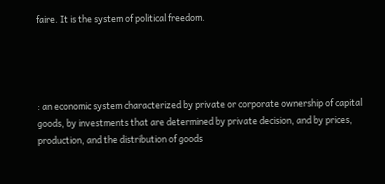faire. It is the system of political freedom.




: an economic system characterized by private or corporate ownership of capital goods, by investments that are determined by private decision, and by prices, production, and the distribution of goods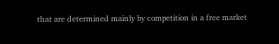that are determined mainly by competition in a free market